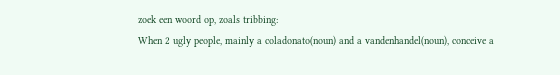zoek een woord op, zoals tribbing:
When 2 ugly people, mainly a coladonato(noun) and a vandenhandel(noun), conceive a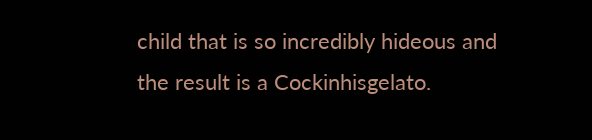child that is so incredibly hideous and the result is a Cockinhisgelato.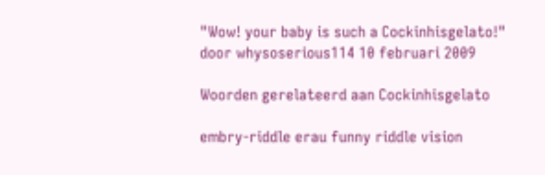"Wow! your baby is such a Cockinhisgelato!"
door whysoserious114 10 februari 2009

Woorden gerelateerd aan Cockinhisgelato

embry-riddle erau funny riddle vision